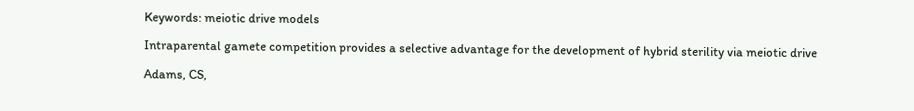Keywords: meiotic drive models

Intraparental gamete competition provides a selective advantage for the development of hybrid sterility via meiotic drive

Adams, CS,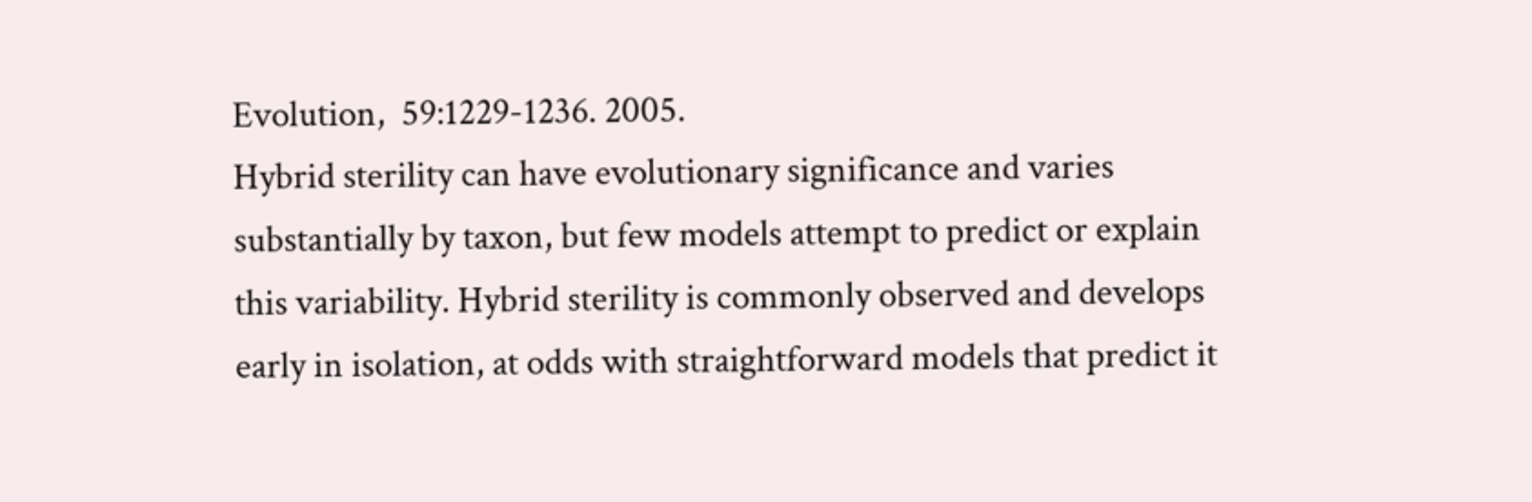Evolution,  59:1229-1236. 2005.
Hybrid sterility can have evolutionary significance and varies substantially by taxon, but few models attempt to predict or explain this variability. Hybrid sterility is commonly observed and develops early in isolation, at odds with straightforward models that predict it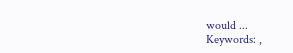would ...
Keywords: ,